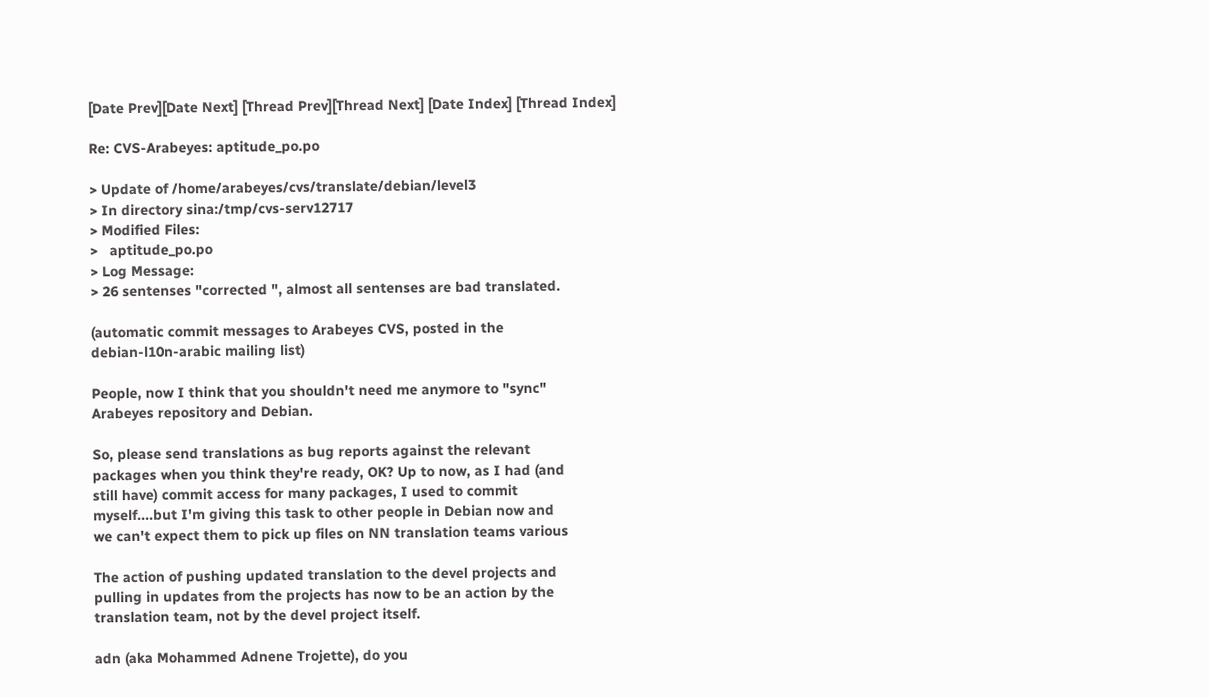[Date Prev][Date Next] [Thread Prev][Thread Next] [Date Index] [Thread Index]

Re: CVS-Arabeyes: aptitude_po.po

> Update of /home/arabeyes/cvs/translate/debian/level3
> In directory sina:/tmp/cvs-serv12717
> Modified Files:
>   aptitude_po.po
> Log Message:
> 26 sentenses "corrected ", almost all sentenses are bad translated.

(automatic commit messages to Arabeyes CVS, posted in the
debian-l10n-arabic mailing list)

People, now I think that you shouldn't need me anymore to "sync"
Arabeyes repository and Debian.

So, please send translations as bug reports against the relevant
packages when you think they're ready, OK? Up to now, as I had (and
still have) commit access for many packages, I used to commit
myself....but I'm giving this task to other people in Debian now and
we can't expect them to pick up files on NN translation teams various

The action of pushing updated translation to the devel projects and
pulling in updates from the projects has now to be an action by the
translation team, not by the devel project itself.

adn (aka Mohammed Adnene Trojette), do you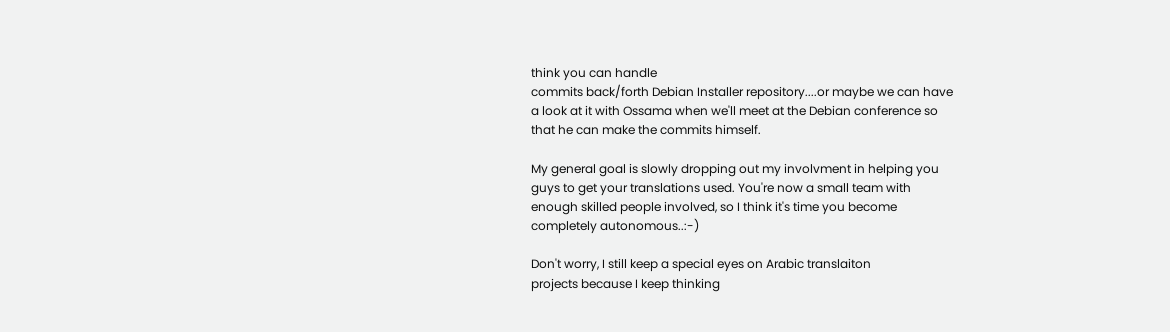think you can handle
commits back/forth Debian Installer repository....or maybe we can have
a look at it with Ossama when we'll meet at the Debian conference so
that he can make the commits himself.

My general goal is slowly dropping out my involvment in helping you
guys to get your translations used. You're now a small team with
enough skilled people involved, so I think it's time you become
completely autonomous..:-)

Don't worry, I still keep a special eyes on Arabic translaiton
projects because I keep thinking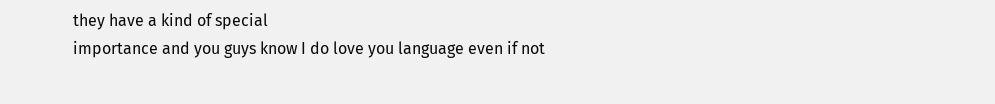they have a kind of special
importance and you guys know I do love you language even if not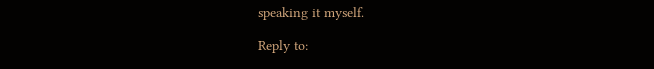speaking it myself.

Reply to: